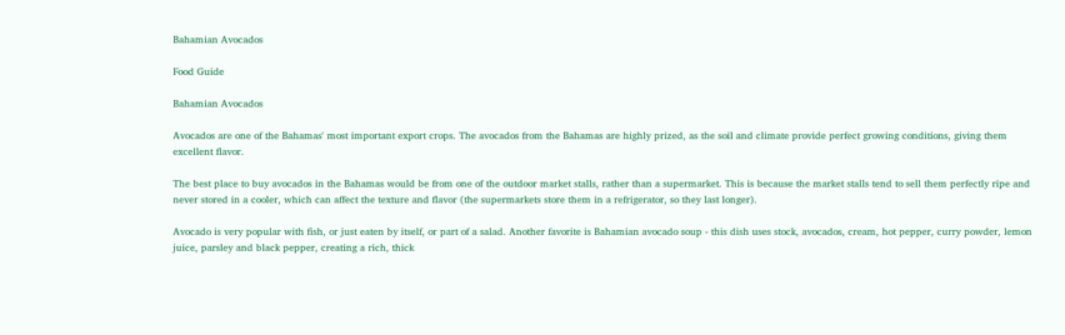Bahamian Avocados

Food Guide

Bahamian Avocados

Avocados are one of the Bahamas' most important export crops. The avocados from the Bahamas are highly prized, as the soil and climate provide perfect growing conditions, giving them excellent flavor.

The best place to buy avocados in the Bahamas would be from one of the outdoor market stalls, rather than a supermarket. This is because the market stalls tend to sell them perfectly ripe and never stored in a cooler, which can affect the texture and flavor (the supermarkets store them in a refrigerator, so they last longer).

Avocado is very popular with fish, or just eaten by itself, or part of a salad. Another favorite is Bahamian avocado soup - this dish uses stock, avocados, cream, hot pepper, curry powder, lemon juice, parsley and black pepper, creating a rich, thick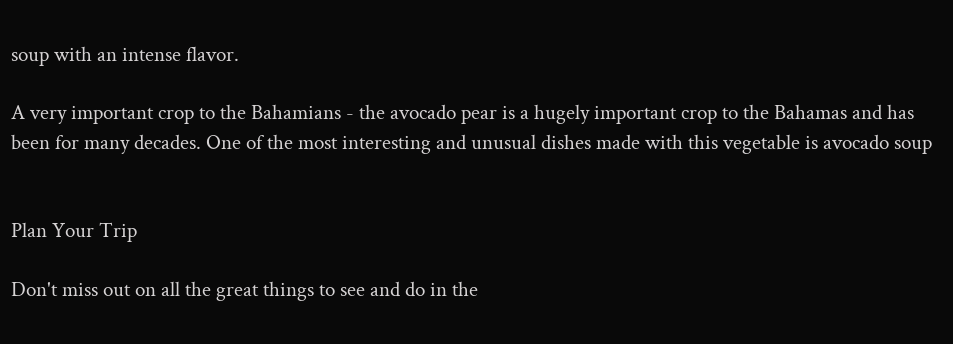soup with an intense flavor.

A very important crop to the Bahamians - the avocado pear is a hugely important crop to the Bahamas and has been for many decades. One of the most interesting and unusual dishes made with this vegetable is avocado soup


Plan Your Trip

Don't miss out on all the great things to see and do in the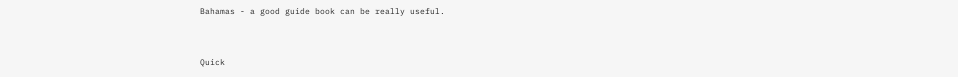Bahamas - a good guide book can be really useful.


Quick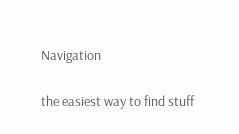Navigation

the easiest way to find stuff